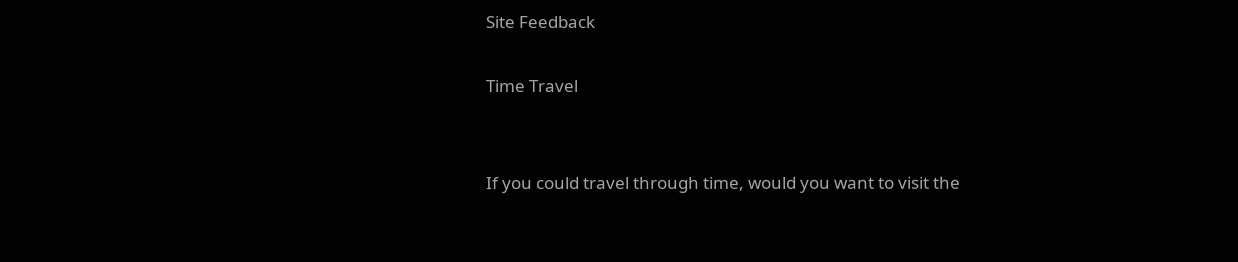Site Feedback

Time Travel


If you could travel through time, would you want to visit the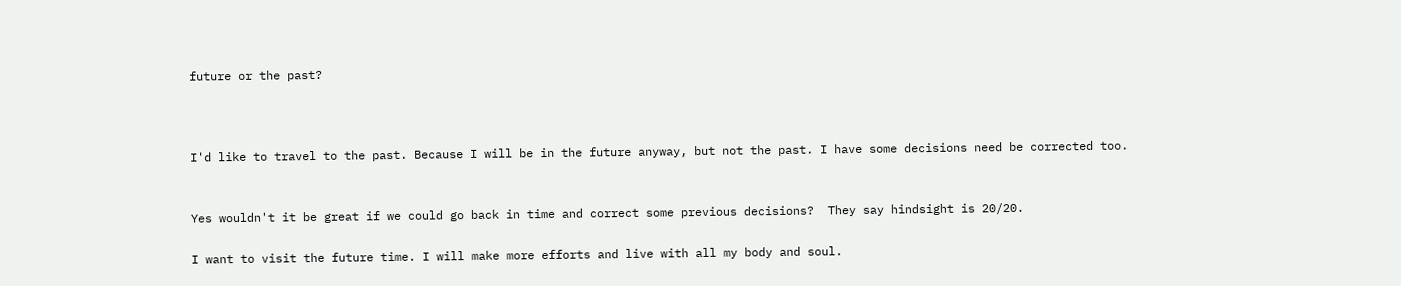future or the past?



I'd like to travel to the past. Because I will be in the future anyway, but not the past. I have some decisions need be corrected too.


Yes wouldn't it be great if we could go back in time and correct some previous decisions?  They say hindsight is 20/20.

I want to visit the future time. I will make more efforts and live with all my body and soul.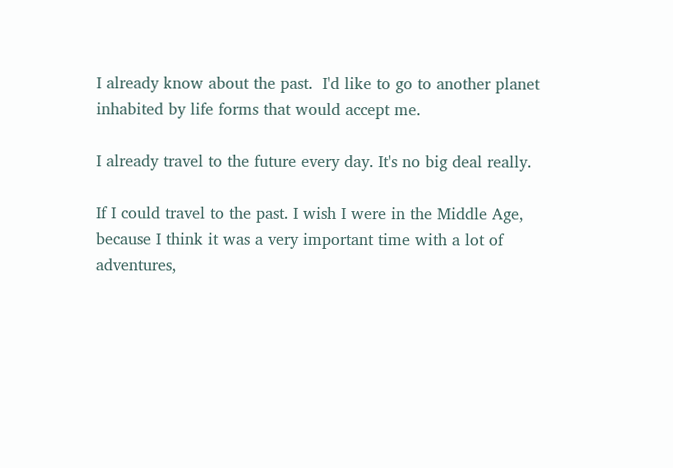I already know about the past.  I'd like to go to another planet inhabited by life forms that would accept me.

I already travel to the future every day. It's no big deal really.

If I could travel to the past. I wish I were in the Middle Age, because I think it was a very important time with a lot of adventures,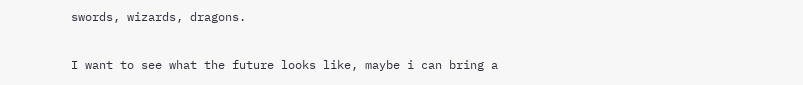swords, wizards, dragons.

I want to see what the future looks like, maybe i can bring a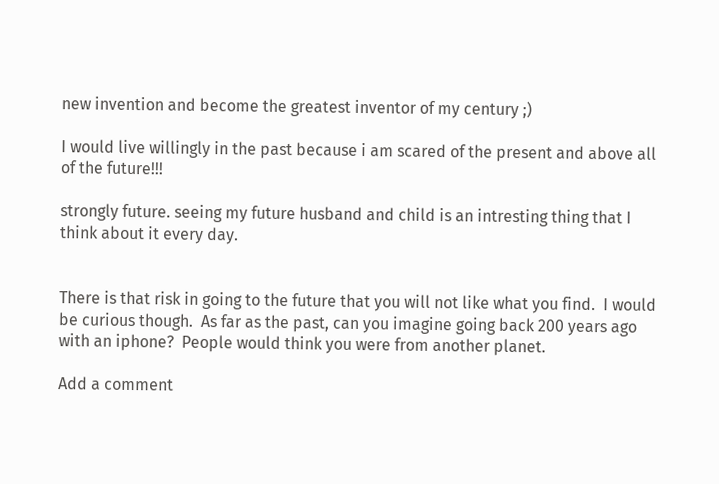new invention and become the greatest inventor of my century ;)

I would live willingly in the past because i am scared of the present and above all of the future!!!

strongly future. seeing my future husband and child is an intresting thing that I think about it every day.


There is that risk in going to the future that you will not like what you find.  I would be curious though.  As far as the past, can you imagine going back 200 years ago with an iphone?  People would think you were from another planet.

Add a comment